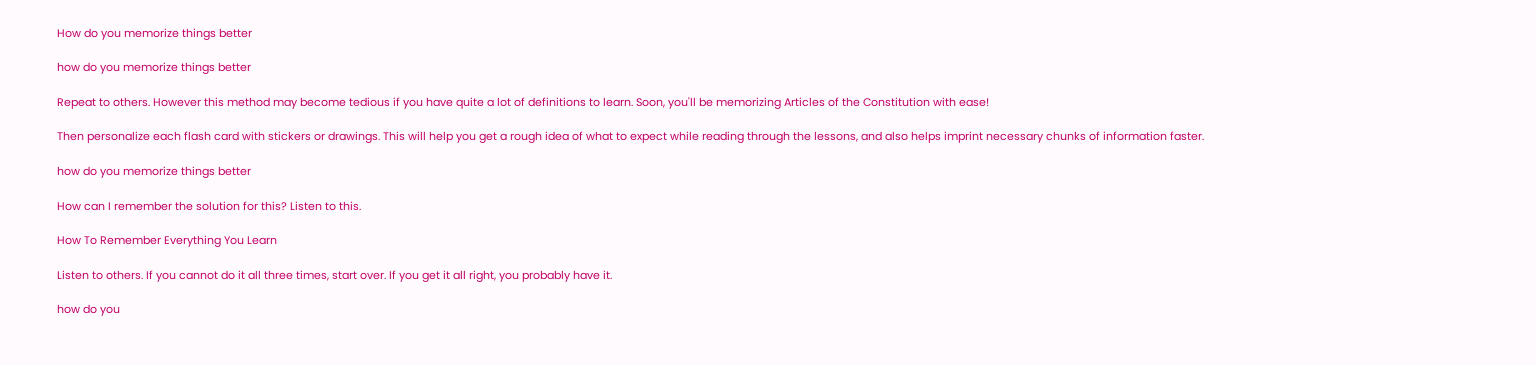How do you memorize things better

how do you memorize things better

Repeat to others. However this method may become tedious if you have quite a lot of definitions to learn. Soon, you'll be memorizing Articles of the Constitution with ease!

Then personalize each flash card with stickers or drawings. This will help you get a rough idea of what to expect while reading through the lessons, and also helps imprint necessary chunks of information faster.

how do you memorize things better

How can I remember the solution for this? Listen to this.

How To Remember Everything You Learn

Listen to others. If you cannot do it all three times, start over. If you get it all right, you probably have it.

how do you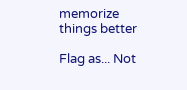memorize things better

Flag as... Not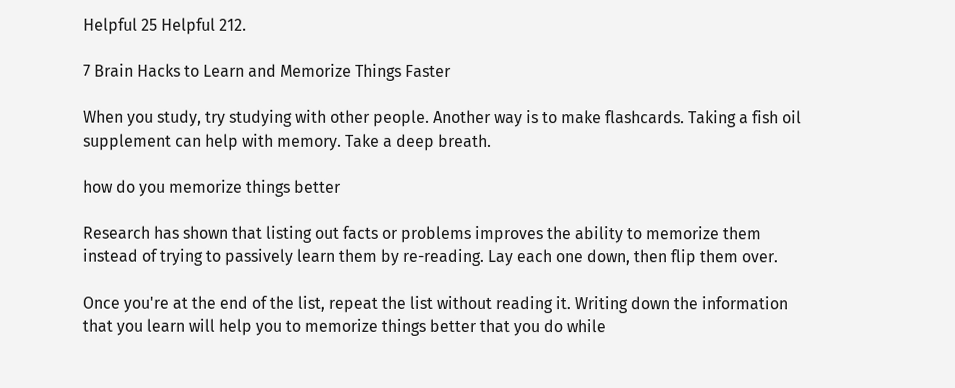Helpful 25 Helpful 212.

7 Brain Hacks to Learn and Memorize Things Faster

When you study, try studying with other people. Another way is to make flashcards. Taking a fish oil supplement can help with memory. Take a deep breath.

how do you memorize things better

Research has shown that listing out facts or problems improves the ability to memorize them instead of trying to passively learn them by re-reading. Lay each one down, then flip them over.

Once you're at the end of the list, repeat the list without reading it. Writing down the information that you learn will help you to memorize things better that you do while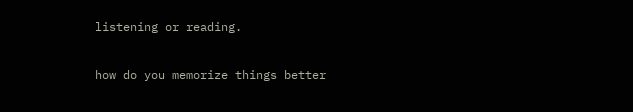listening or reading.

how do you memorize things better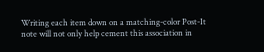Writing each item down on a matching-color Post-It note will not only help cement this association in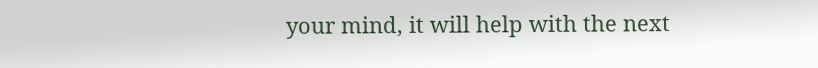your mind, it will help with the next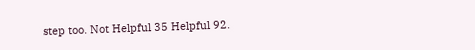step too. Not Helpful 35 Helpful 92.